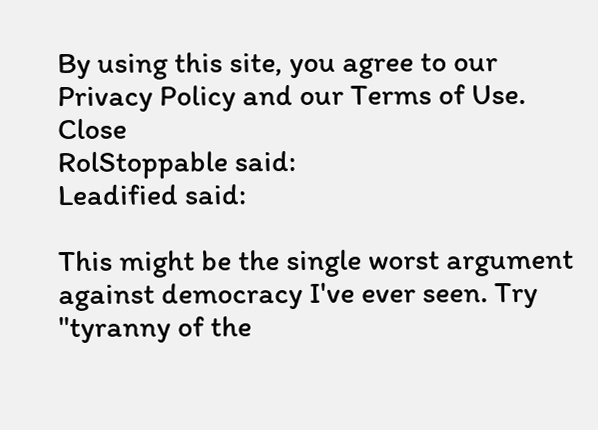By using this site, you agree to our Privacy Policy and our Terms of Use. Close
RolStoppable said:
Leadified said:

This might be the single worst argument against democracy I've ever seen. Try "tyranny of the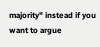majority" instead if you want to argue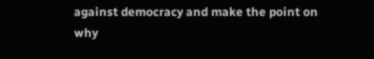against democracy and make the point on why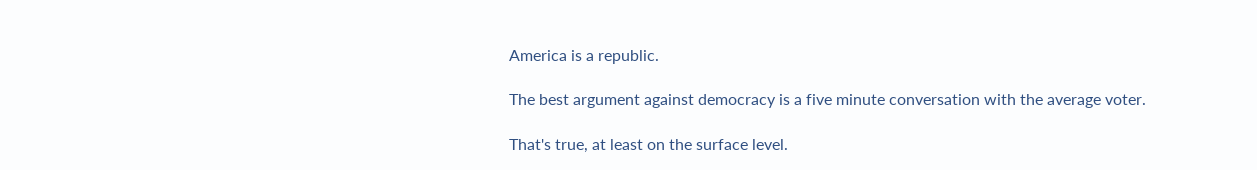America is a republic.

The best argument against democracy is a five minute conversation with the average voter.

That's true, at least on the surface level.